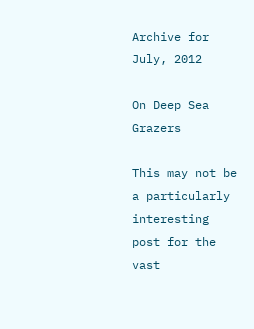Archive for July, 2012

On Deep Sea Grazers

This may not be a particularly interesting post for the vast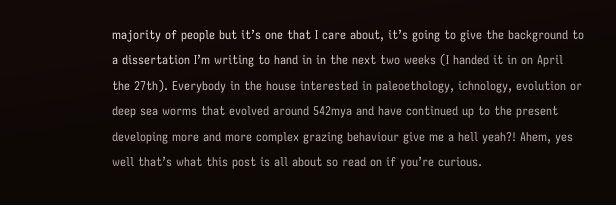majority of people but it’s one that I care about, it’s going to give the background to a dissertation I’m writing to hand in in the next two weeks (I handed it in on April the 27th). Everybody in the house interested in paleoethology, ichnology, evolution or deep sea worms that evolved around 542mya and have continued up to the present developing more and more complex grazing behaviour give me a hell yeah?! Ahem, yes well that’s what this post is all about so read on if you’re curious.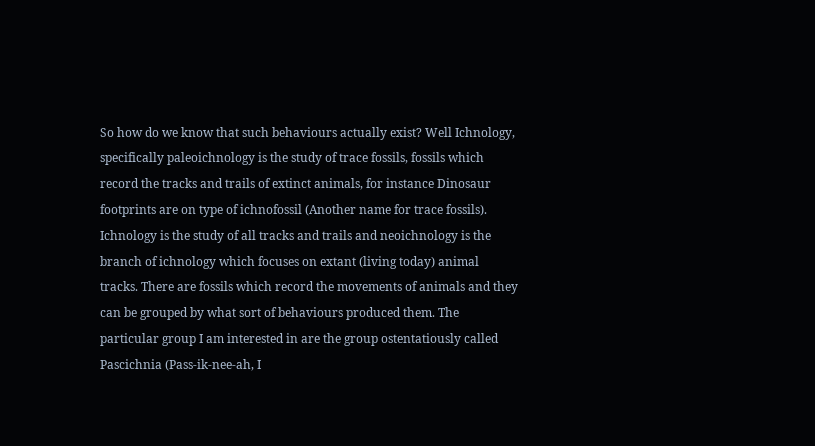So how do we know that such behaviours actually exist? Well Ichnology, specifically paleoichnology is the study of trace fossils, fossils which record the tracks and trails of extinct animals, for instance Dinosaur footprints are on type of ichnofossil (Another name for trace fossils). Ichnology is the study of all tracks and trails and neoichnology is the branch of ichnology which focuses on extant (living today) animal tracks. There are fossils which record the movements of animals and they can be grouped by what sort of behaviours produced them. The particular group I am interested in are the group ostentatiously called Pascichnia (Pass-ik-nee-ah, I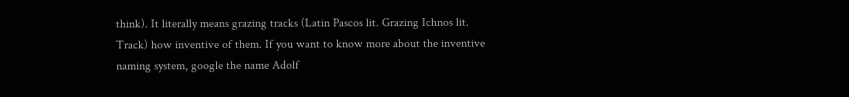think). It literally means grazing tracks (Latin Pascos lit. Grazing Ichnos lit. Track) how inventive of them. If you want to know more about the inventive naming system, google the name Adolf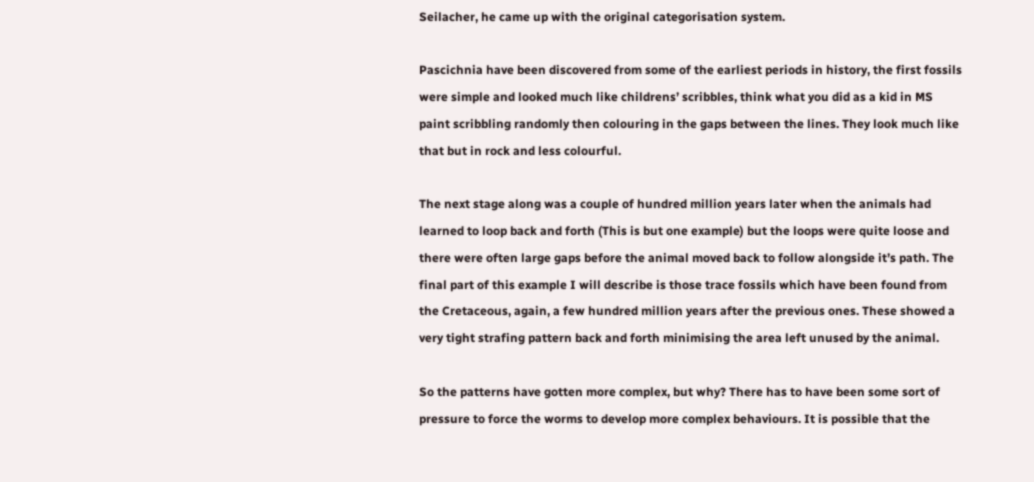Seilacher, he came up with the original categorisation system.

Pascichnia have been discovered from some of the earliest periods in history, the first fossils were simple and looked much like childrens’ scribbles, think what you did as a kid in MS paint scribbling randomly then colouring in the gaps between the lines. They look much like that but in rock and less colourful.

The next stage along was a couple of hundred million years later when the animals had learned to loop back and forth (This is but one example) but the loops were quite loose and there were often large gaps before the animal moved back to follow alongside it’s path. The final part of this example I will describe is those trace fossils which have been found from the Cretaceous, again, a few hundred million years after the previous ones. These showed a very tight strafing pattern back and forth minimising the area left unused by the animal.

So the patterns have gotten more complex, but why? There has to have been some sort of pressure to force the worms to develop more complex behaviours. It is possible that the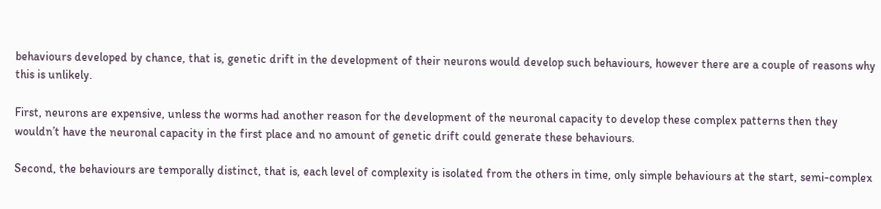behaviours developed by chance, that is, genetic drift in the development of their neurons would develop such behaviours, however there are a couple of reasons why this is unlikely.

First, neurons are expensive, unless the worms had another reason for the development of the neuronal capacity to develop these complex patterns then they wouldn’t have the neuronal capacity in the first place and no amount of genetic drift could generate these behaviours.

Second, the behaviours are temporally distinct, that is, each level of complexity is isolated from the others in time, only simple behaviours at the start, semi-complex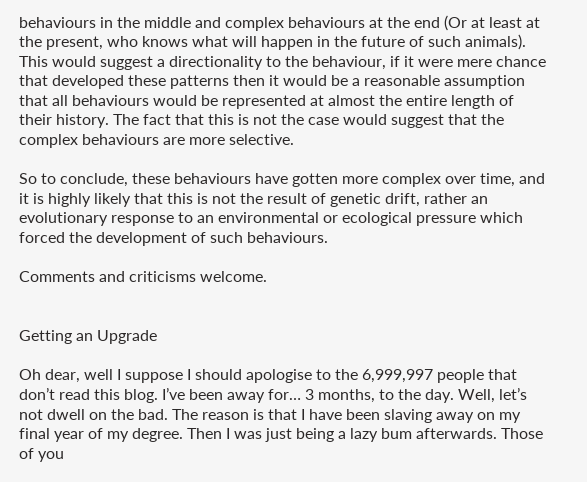behaviours in the middle and complex behaviours at the end (Or at least at the present, who knows what will happen in the future of such animals). This would suggest a directionality to the behaviour, if it were mere chance that developed these patterns then it would be a reasonable assumption that all behaviours would be represented at almost the entire length of their history. The fact that this is not the case would suggest that the complex behaviours are more selective.

So to conclude, these behaviours have gotten more complex over time, and it is highly likely that this is not the result of genetic drift, rather an evolutionary response to an environmental or ecological pressure which forced the development of such behaviours.

Comments and criticisms welcome.


Getting an Upgrade

Oh dear, well I suppose I should apologise to the 6,999,997 people that don’t read this blog. I’ve been away for… 3 months, to the day. Well, let’s not dwell on the bad. The reason is that I have been slaving away on my final year of my degree. Then I was just being a lazy bum afterwards. Those of you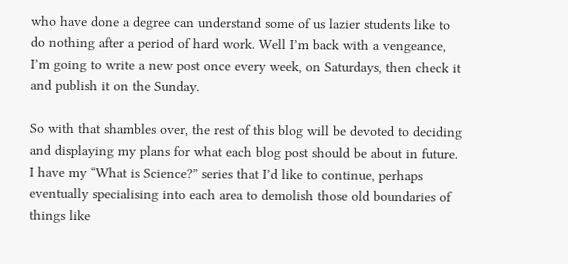who have done a degree can understand some of us lazier students like to do nothing after a period of hard work. Well I’m back with a vengeance, I’m going to write a new post once every week, on Saturdays, then check it and publish it on the Sunday.

So with that shambles over, the rest of this blog will be devoted to deciding and displaying my plans for what each blog post should be about in future. I have my “What is Science?” series that I’d like to continue, perhaps eventually specialising into each area to demolish those old boundaries of things like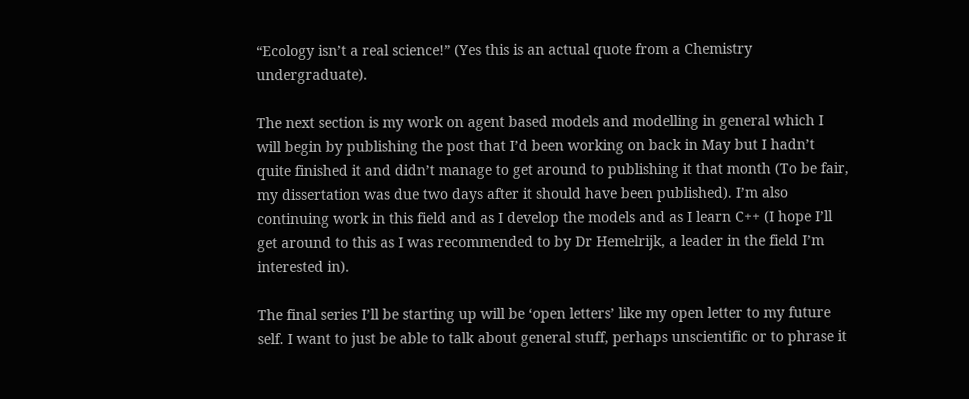“Ecology isn’t a real science!” (Yes this is an actual quote from a Chemistry undergraduate).

The next section is my work on agent based models and modelling in general which I will begin by publishing the post that I’d been working on back in May but I hadn’t quite finished it and didn’t manage to get around to publishing it that month (To be fair, my dissertation was due two days after it should have been published). I’m also continuing work in this field and as I develop the models and as I learn C++ (I hope I’ll get around to this as I was recommended to by Dr Hemelrijk, a leader in the field I’m interested in).

The final series I’ll be starting up will be ‘open letters’ like my open letter to my future self. I want to just be able to talk about general stuff, perhaps unscientific or to phrase it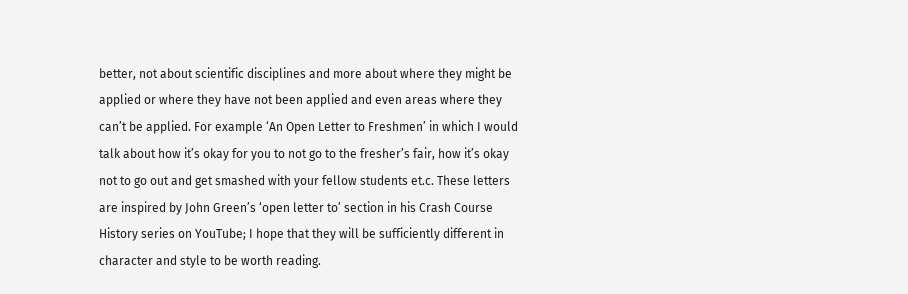better, not about scientific disciplines and more about where they might be applied or where they have not been applied and even areas where they can’t be applied. For example ‘An Open Letter to Freshmen’ in which I would talk about how it’s okay for you to not go to the fresher’s fair, how it’s okay not to go out and get smashed with your fellow students et.c. These letters are inspired by John Green’s ‘open letter to’ section in his Crash Course History series on YouTube; I hope that they will be sufficiently different in character and style to be worth reading.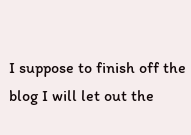I suppose to finish off the blog I will let out the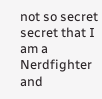not so secret secret that I am a Nerdfighter and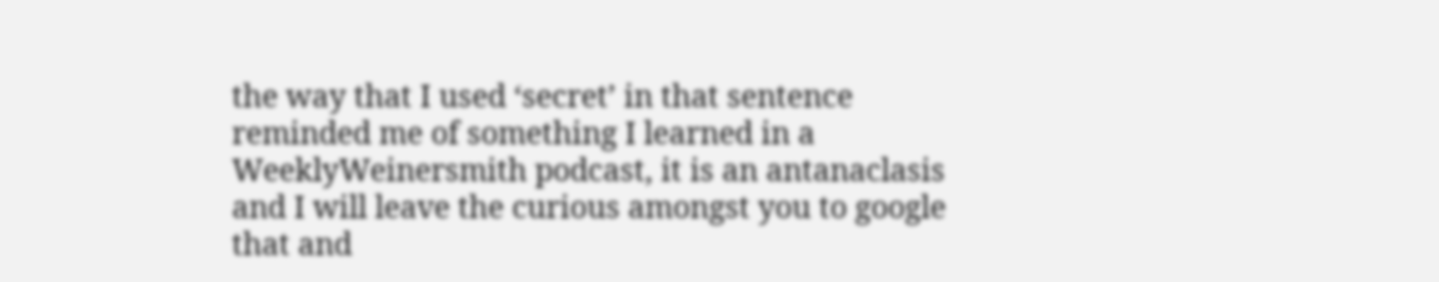the way that I used ‘secret’ in that sentence reminded me of something I learned in a WeeklyWeinersmith podcast, it is an antanaclasis and I will leave the curious amongst you to google that and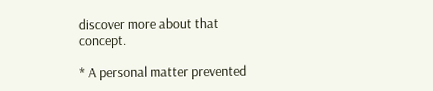discover more about that concept.

* A personal matter prevented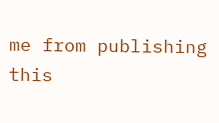me from publishing this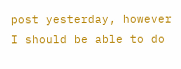post yesterday, however I should be able to do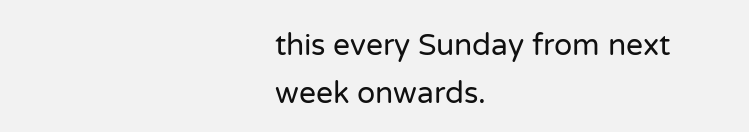this every Sunday from next week onwards.